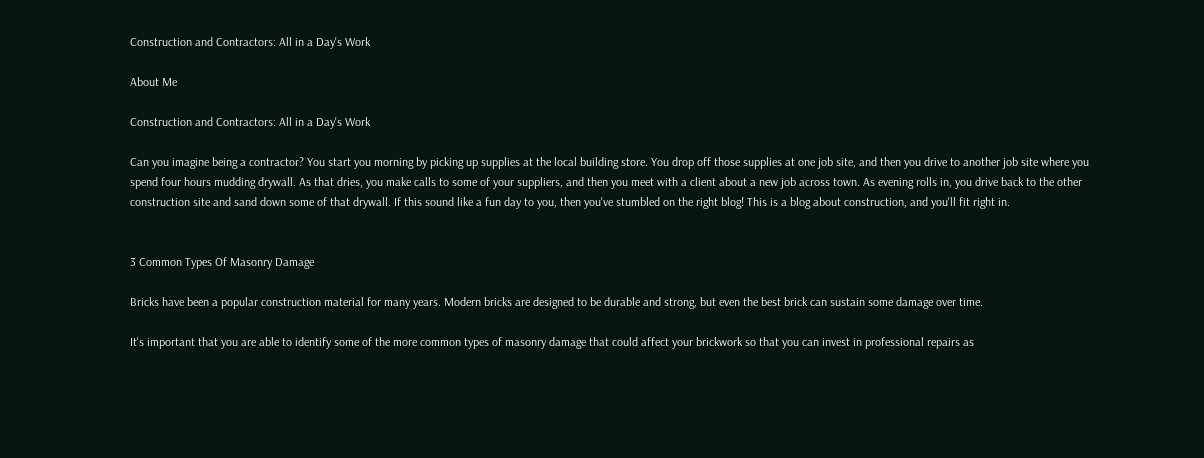Construction and Contractors: All in a Day's Work

About Me

Construction and Contractors: All in a Day's Work

Can you imagine being a contractor? You start you morning by picking up supplies at the local building store. You drop off those supplies at one job site, and then you drive to another job site where you spend four hours mudding drywall. As that dries, you make calls to some of your suppliers, and then you meet with a client about a new job across town. As evening rolls in, you drive back to the other construction site and sand down some of that drywall. If this sound like a fun day to you, then you've stumbled on the right blog! This is a blog about construction, and you'll fit right in.


3 Common Types Of Masonry Damage

Bricks have been a popular construction material for many years. Modern bricks are designed to be durable and strong, but even the best brick can sustain some damage over time.

It's important that you are able to identify some of the more common types of masonry damage that could affect your brickwork so that you can invest in professional repairs as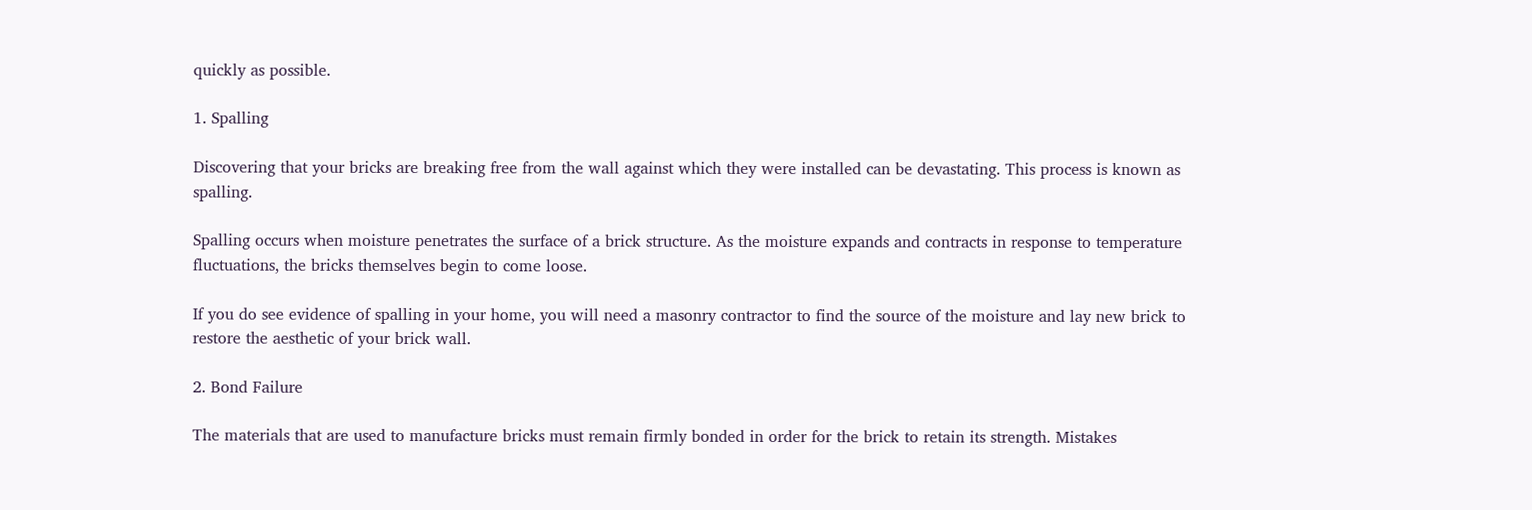quickly as possible.

1. Spalling

Discovering that your bricks are breaking free from the wall against which they were installed can be devastating. This process is known as spalling.

Spalling occurs when moisture penetrates the surface of a brick structure. As the moisture expands and contracts in response to temperature fluctuations, the bricks themselves begin to come loose.

If you do see evidence of spalling in your home, you will need a masonry contractor to find the source of the moisture and lay new brick to restore the aesthetic of your brick wall.

2. Bond Failure

The materials that are used to manufacture bricks must remain firmly bonded in order for the brick to retain its strength. Mistakes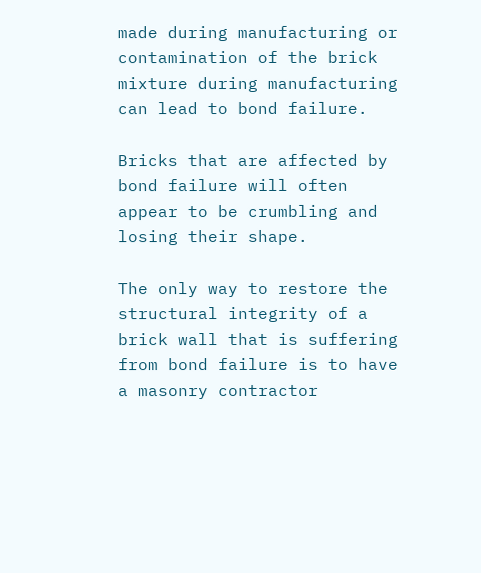made during manufacturing or contamination of the brick mixture during manufacturing can lead to bond failure.

Bricks that are affected by bond failure will often appear to be crumbling and losing their shape.

The only way to restore the structural integrity of a brick wall that is suffering from bond failure is to have a masonry contractor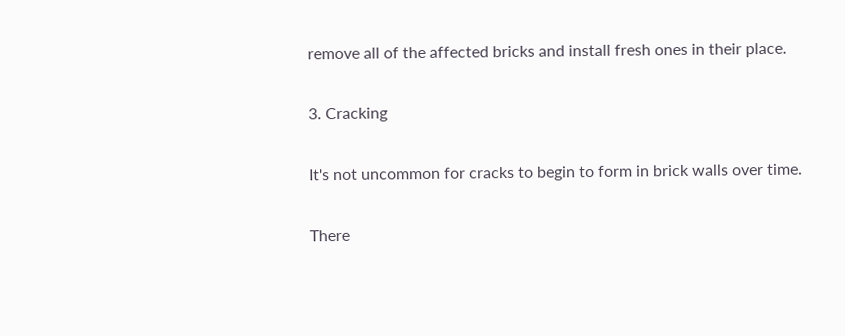remove all of the affected bricks and install fresh ones in their place.

3. Cracking

It's not uncommon for cracks to begin to form in brick walls over time.

There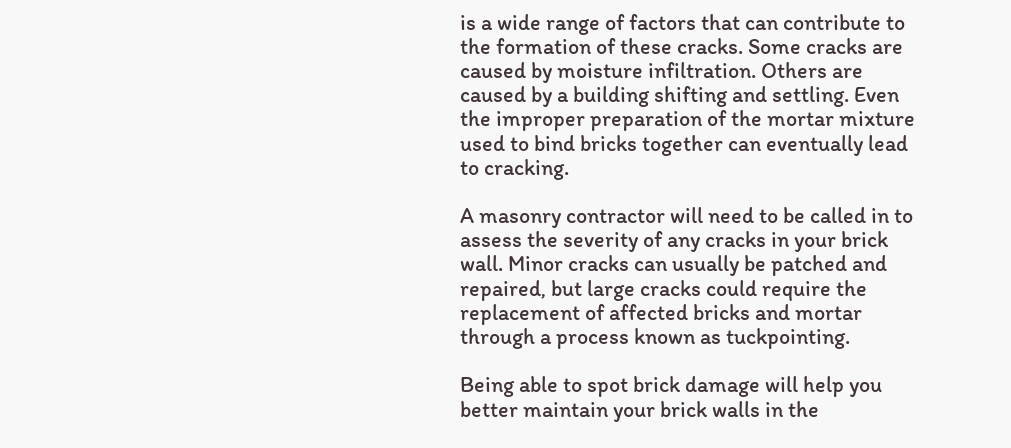is a wide range of factors that can contribute to the formation of these cracks. Some cracks are caused by moisture infiltration. Others are caused by a building shifting and settling. Even the improper preparation of the mortar mixture used to bind bricks together can eventually lead to cracking.

A masonry contractor will need to be called in to assess the severity of any cracks in your brick wall. Minor cracks can usually be patched and repaired, but large cracks could require the replacement of affected bricks and mortar through a process known as tuckpointing.

Being able to spot brick damage will help you better maintain your brick walls in the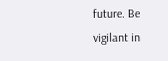future. Be vigilant in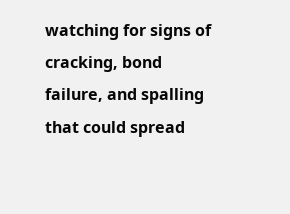watching for signs of cracking, bond failure, and spalling that could spread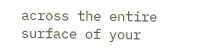across the entire surface of your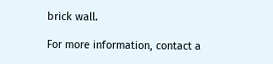brick wall.

For more information, contact a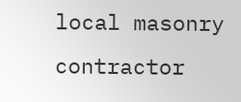local masonry contractor